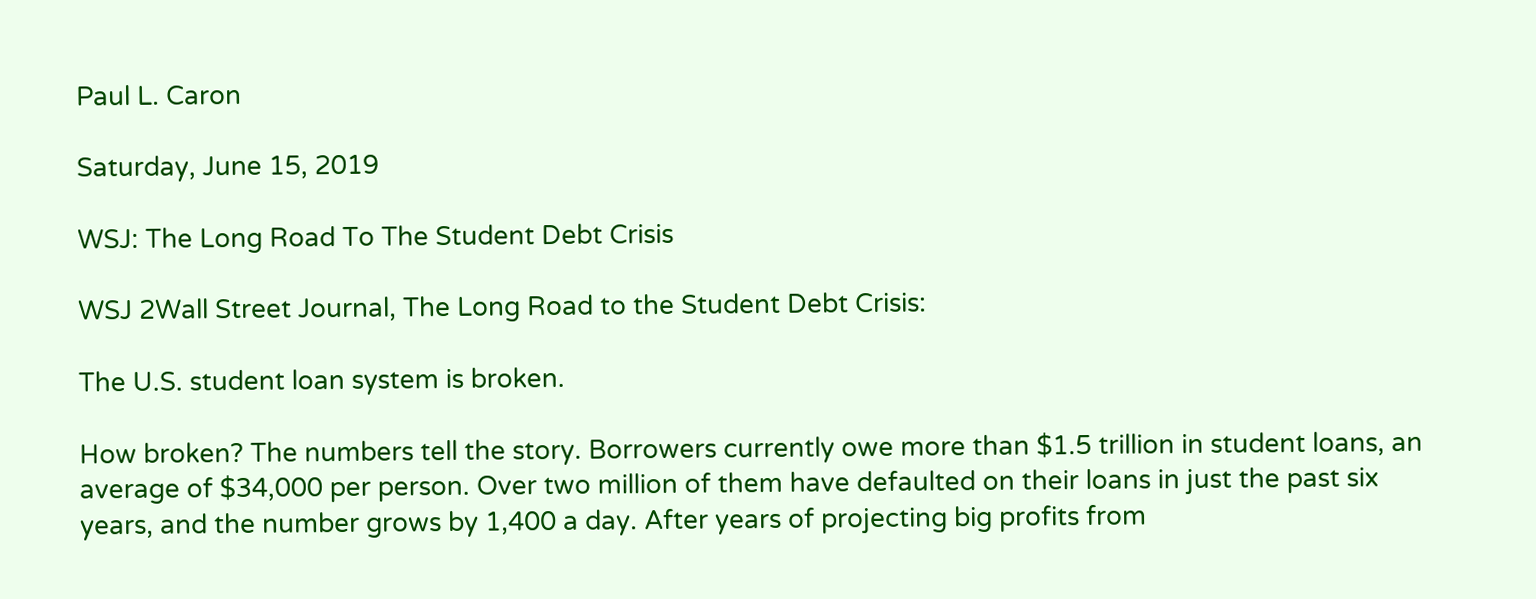Paul L. Caron

Saturday, June 15, 2019

WSJ: The Long Road To The Student Debt Crisis

WSJ 2Wall Street Journal, The Long Road to the Student Debt Crisis:

The U.S. student loan system is broken.

How broken? The numbers tell the story. Borrowers currently owe more than $1.5 trillion in student loans, an average of $34,000 per person. Over two million of them have defaulted on their loans in just the past six years, and the number grows by 1,400 a day. After years of projecting big profits from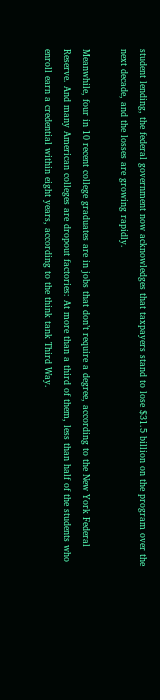student lending, the federal government now acknowledges that taxpayers stand to lose $31.5 billion on the program over the next decade, and the losses are growing rapidly.

Meanwhile, four in 10 recent college graduates are in jobs that don’t require a degree, according to the New York Federal Reserve. And many American colleges are dropout factories: At more than a third of them, less than half of the students who enroll earn a credential within eight years, according to the think tank Third Way.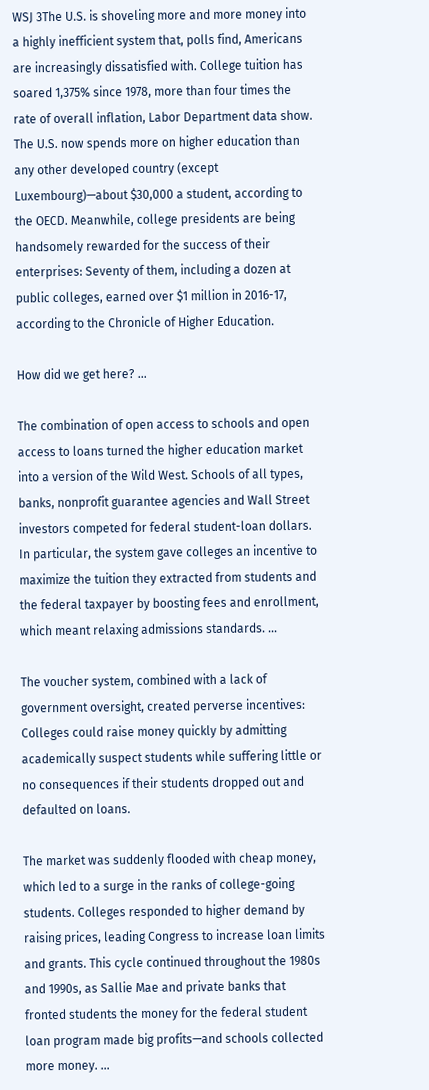WSJ 3The U.S. is shoveling more and more money into a highly inefficient system that, polls find, Americans are increasingly dissatisfied with. College tuition has soared 1,375% since 1978, more than four times the rate of overall inflation, Labor Department data show. The U.S. now spends more on higher education than any other developed country (except Luxembourg)—about $30,000 a student, according to the OECD. Meanwhile, college presidents are being handsomely rewarded for the success of their enterprises: Seventy of them, including a dozen at public colleges, earned over $1 million in 2016-17, according to the Chronicle of Higher Education.

How did we get here? ...

The combination of open access to schools and open access to loans turned the higher education market into a version of the Wild West. Schools of all types, banks, nonprofit guarantee agencies and Wall Street investors competed for federal student-loan dollars. In particular, the system gave colleges an incentive to maximize the tuition they extracted from students and the federal taxpayer by boosting fees and enrollment, which meant relaxing admissions standards. ...

The voucher system, combined with a lack of government oversight, created perverse incentives: Colleges could raise money quickly by admitting academically suspect students while suffering little or no consequences if their students dropped out and defaulted on loans.

The market was suddenly flooded with cheap money, which led to a surge in the ranks of college-going students. Colleges responded to higher demand by raising prices, leading Congress to increase loan limits and grants. This cycle continued throughout the 1980s and 1990s, as Sallie Mae and private banks that fronted students the money for the federal student loan program made big profits—and schools collected more money. ...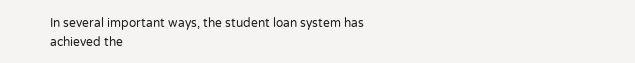In several important ways, the student loan system has achieved the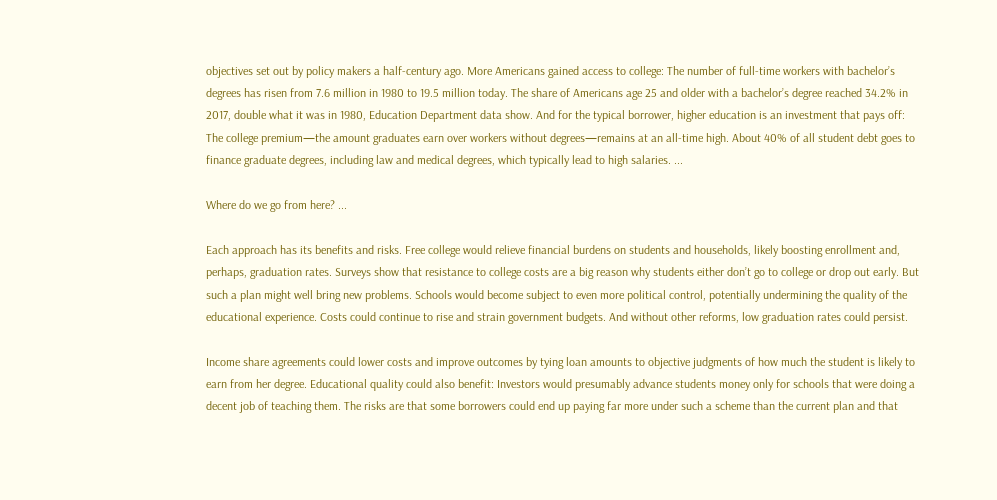objectives set out by policy makers a half-century ago. More Americans gained access to college: The number of full-time workers with bachelor’s degrees has risen from 7.6 million in 1980 to 19.5 million today. The share of Americans age 25 and older with a bachelor’s degree reached 34.2% in 2017, double what it was in 1980, Education Department data show. And for the typical borrower, higher education is an investment that pays off: The college premium—the amount graduates earn over workers without degrees—remains at an all-time high. About 40% of all student debt goes to finance graduate degrees, including law and medical degrees, which typically lead to high salaries. ...

Where do we go from here? ...

Each approach has its benefits and risks. Free college would relieve financial burdens on students and households, likely boosting enrollment and, perhaps, graduation rates. Surveys show that resistance to college costs are a big reason why students either don’t go to college or drop out early. But such a plan might well bring new problems. Schools would become subject to even more political control, potentially undermining the quality of the educational experience. Costs could continue to rise and strain government budgets. And without other reforms, low graduation rates could persist.

Income share agreements could lower costs and improve outcomes by tying loan amounts to objective judgments of how much the student is likely to earn from her degree. Educational quality could also benefit: Investors would presumably advance students money only for schools that were doing a decent job of teaching them. The risks are that some borrowers could end up paying far more under such a scheme than the current plan and that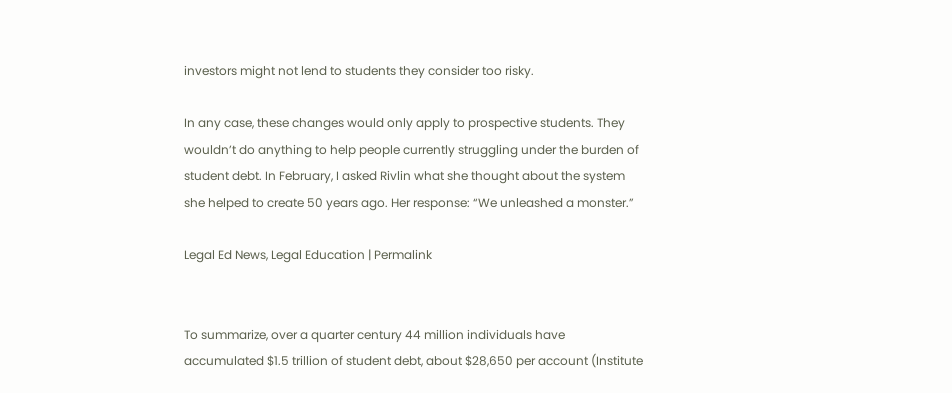investors might not lend to students they consider too risky.

In any case, these changes would only apply to prospective students. They wouldn’t do anything to help people currently struggling under the burden of student debt. In February, I asked Rivlin what she thought about the system she helped to create 50 years ago. Her response: “We unleashed a monster.”

Legal Ed News, Legal Education | Permalink


To summarize, over a quarter century 44 million individuals have accumulated $1.5 trillion of student debt, about $28,650 per account (Institute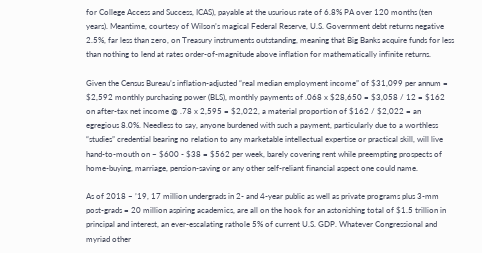for College Access and Success, ICAS), payable at the usurious rate of 6.8% PA over 120 months (ten years). Meantime, courtesy of Wilson’s magical Federal Reserve, U.S. Government debt returns negative 2.5%, far less than zero, on Treasury instruments outstanding, meaning that Big Banks acquire funds for less than nothing to lend at rates order-of-magnitude above inflation for mathematically infinite returns.

Given the Census Bureau’s inflation-adjusted “real median employment income” of $31,099 per annum = $2,592 monthly purchasing power (BLS), monthly payments of .068 x $28,650 = $3,058 / 12 = $162 on after-tax net income @ .78 x 2,595 = $2,022, a material proportion of $162 / $2,022 = an egregious 8.0%. Needless to say, anyone burdened with such a payment, particularly due to a worthless “studies” credential bearing no relation to any marketable intellectual expertise or practical skill, will live hand-to-mouth on ~ $600 - $38 = $562 per week, barely covering rent while preempting prospects of home-buying, marriage, pension-saving or any other self-reliant financial aspect one could name.

As of 2018 – ’19, 17 million undergrads in 2- and 4-year public as well as private programs plus 3-mm post-grads = 20 million aspiring academics, are all on the hook for an astonishing total of $1.5 trillion in principal and interest, an ever-escalating rathole 5% of current U.S. GDP. Whatever Congressional and myriad other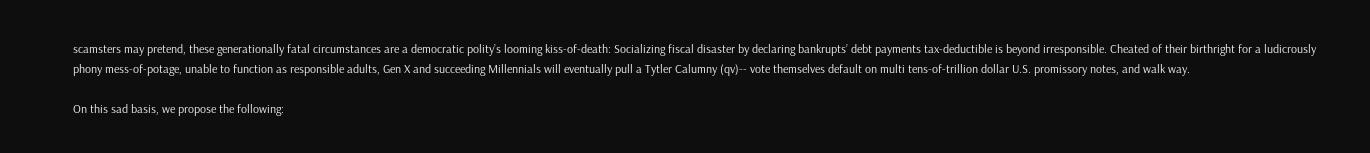scamsters may pretend, these generationally fatal circumstances are a democratic polity’s looming kiss-of-death: Socializing fiscal disaster by declaring bankrupts’ debt payments tax-deductible is beyond irresponsible. Cheated of their birthright for a ludicrously phony mess-of-potage, unable to function as responsible adults, Gen X and succeeding Millennials will eventually pull a Tytler Calumny (qv)-- vote themselves default on multi tens-of-trillion dollar U.S. promissory notes, and walk way.

On this sad basis, we propose the following: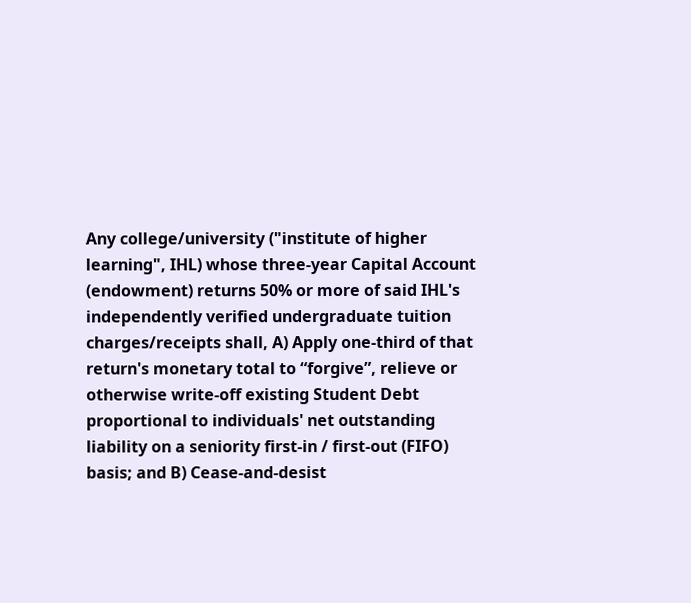Any college/university ("institute of higher learning", IHL) whose three-year Capital Account (endowment) returns 50% or more of said IHL's independently verified undergraduate tuition charges/receipts shall, A) Apply one-third of that return's monetary total to “forgive”, relieve or otherwise write-off existing Student Debt proportional to individuals' net outstanding liability on a seniority first-in / first-out (FIFO) basis; and B) Cease-and-desist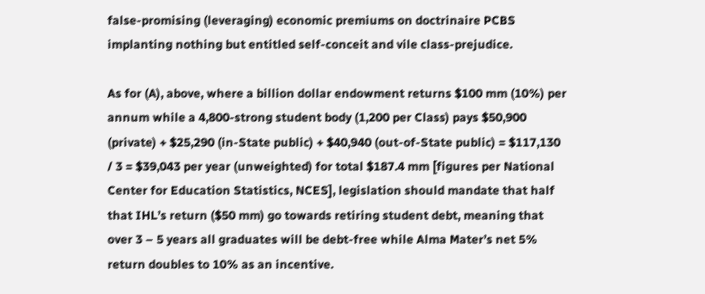false-promising (leveraging) economic premiums on doctrinaire PCBS implanting nothing but entitled self-conceit and vile class-prejudice.

As for (A), above, where a billion dollar endowment returns $100 mm (10%) per annum while a 4,800-strong student body (1,200 per Class) pays $50,900 (private) + $25,290 (in-State public) + $40,940 (out-of-State public) = $117,130 / 3 = $39,043 per year (unweighted) for total $187.4 mm [figures per National Center for Education Statistics, NCES], legislation should mandate that half that IHL’s return ($50 mm) go towards retiring student debt, meaning that over 3 – 5 years all graduates will be debt-free while Alma Mater’s net 5% return doubles to 10% as an incentive.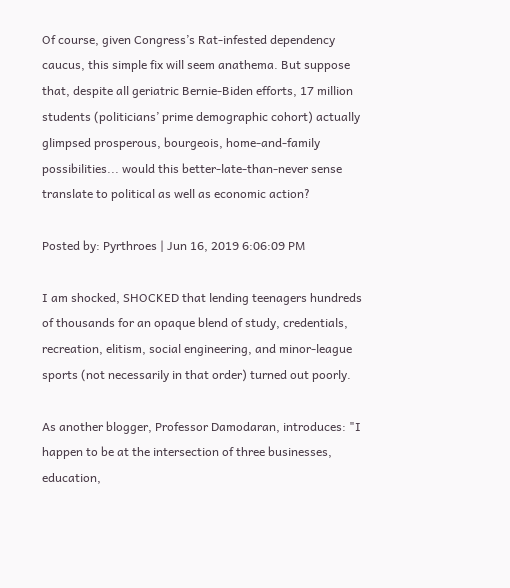Of course, given Congress’s Rat-infested dependency caucus, this simple fix will seem anathema. But suppose that, despite all geriatric Bernie-Biden efforts, 17 million students (politicians’ prime demographic cohort) actually glimpsed prosperous, bourgeois, home-and-family possibilities... would this better-late-than-never sense translate to political as well as economic action?

Posted by: Pyrthroes | Jun 16, 2019 6:06:09 PM

I am shocked, SHOCKED that lending teenagers hundreds of thousands for an opaque blend of study, credentials, recreation, elitism, social engineering, and minor-league sports (not necessarily in that order) turned out poorly.

As another blogger, Professor Damodaran, introduces: "I happen to be at the intersection of three businesses, education,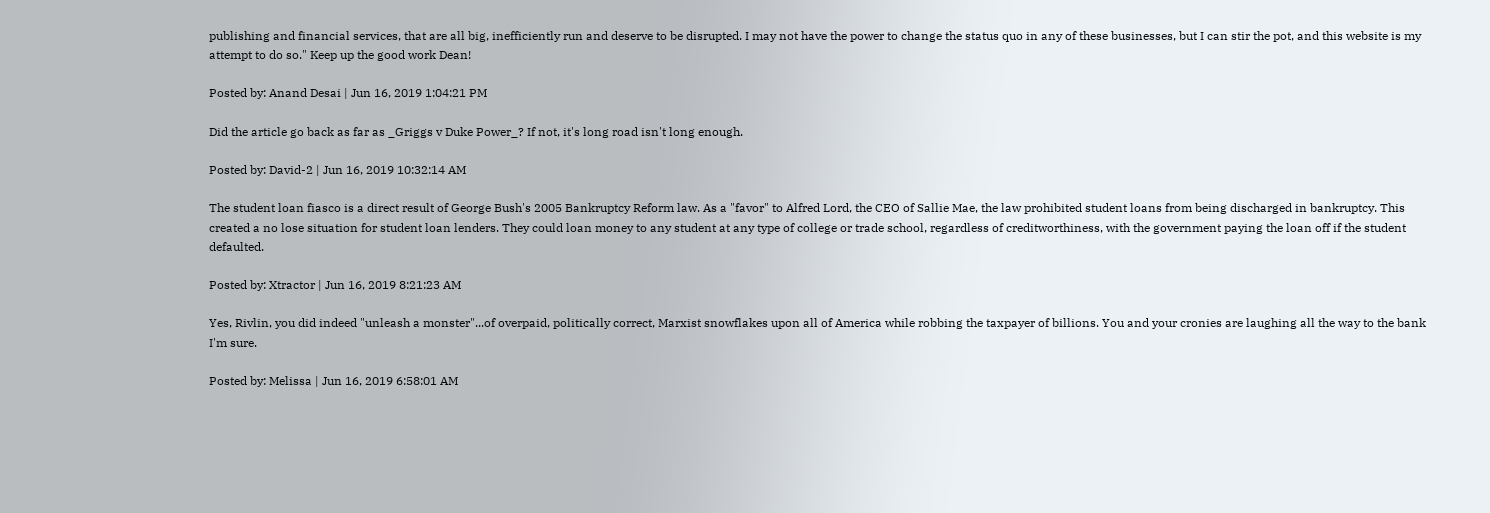publishing and financial services, that are all big, inefficiently run and deserve to be disrupted. I may not have the power to change the status quo in any of these businesses, but I can stir the pot, and this website is my attempt to do so." Keep up the good work Dean!

Posted by: Anand Desai | Jun 16, 2019 1:04:21 PM

Did the article go back as far as _Griggs v Duke Power_? If not, it's long road isn't long enough.

Posted by: David-2 | Jun 16, 2019 10:32:14 AM

The student loan fiasco is a direct result of George Bush's 2005 Bankruptcy Reform law. As a "favor" to Alfred Lord, the CEO of Sallie Mae, the law prohibited student loans from being discharged in bankruptcy. This created a no lose situation for student loan lenders. They could loan money to any student at any type of college or trade school, regardless of creditworthiness, with the government paying the loan off if the student defaulted.

Posted by: Xtractor | Jun 16, 2019 8:21:23 AM

Yes, Rivlin, you did indeed "unleash a monster"...of overpaid, politically correct, Marxist snowflakes upon all of America while robbing the taxpayer of billions. You and your cronies are laughing all the way to the bank I'm sure.

Posted by: Melissa | Jun 16, 2019 6:58:01 AM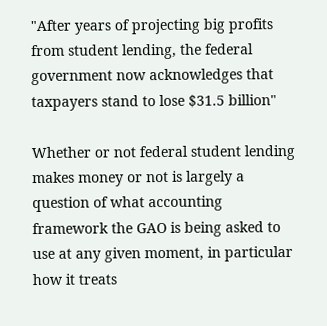"After years of projecting big profits from student lending, the federal government now acknowledges that taxpayers stand to lose $31.5 billion"

Whether or not federal student lending makes money or not is largely a question of what accounting framework the GAO is being asked to use at any given moment, in particular how it treats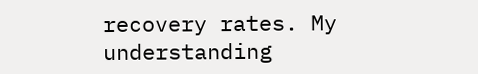recovery rates. My understanding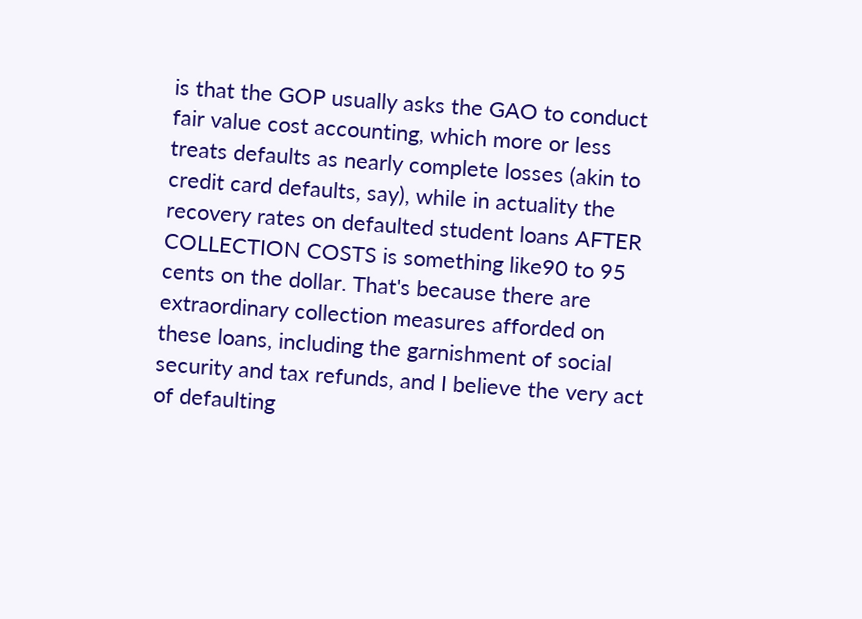is that the GOP usually asks the GAO to conduct fair value cost accounting, which more or less treats defaults as nearly complete losses (akin to credit card defaults, say), while in actuality the recovery rates on defaulted student loans AFTER COLLECTION COSTS is something like90 to 95 cents on the dollar. That's because there are extraordinary collection measures afforded on these loans, including the garnishment of social security and tax refunds, and I believe the very act of defaulting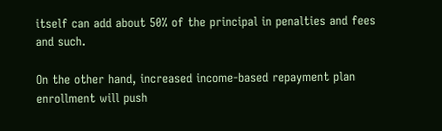itself can add about 50% of the principal in penalties and fees and such.

On the other hand, increased income-based repayment plan enrollment will push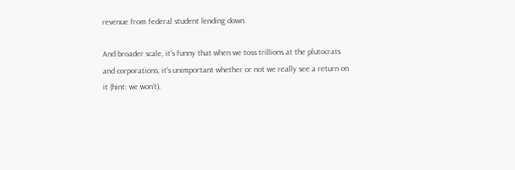revenue from federal student lending down.

And broader scale, it's funny that when we toss trillions at the plutocrats and corporations, it's unimportant whether or not we really see a return on it (hint: we won't).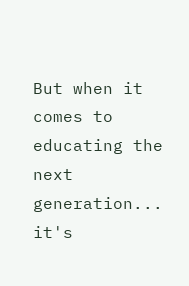But when it comes to educating the next generation... it's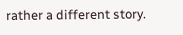rather a different story.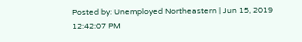Posted by: Unemployed Northeastern | Jun 15, 2019 12:42:07 PM